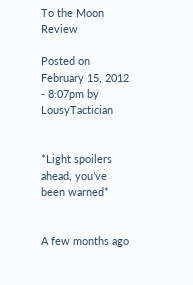To the Moon Review

Posted on February 15, 2012 - 8:07pm by LousyTactician


*Light spoilers ahead, you’ve been warned*


A few months ago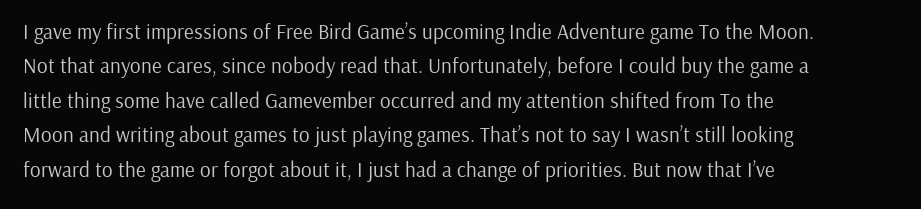I gave my first impressions of Free Bird Game’s upcoming Indie Adventure game To the Moon. Not that anyone cares, since nobody read that. Unfortunately, before I could buy the game a little thing some have called Gamevember occurred and my attention shifted from To the Moon and writing about games to just playing games. That’s not to say I wasn’t still looking forward to the game or forgot about it, I just had a change of priorities. But now that I’ve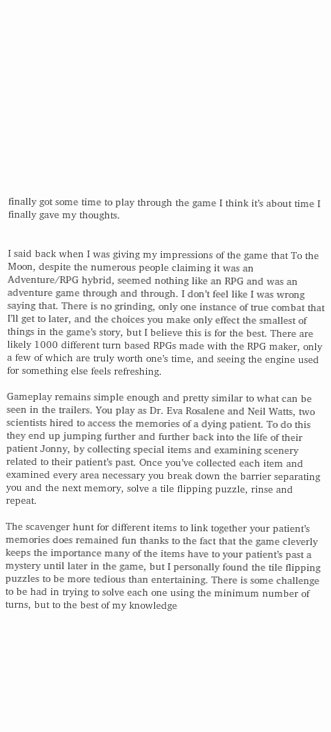finally got some time to play through the game I think it’s about time I finally gave my thoughts.


I said back when I was giving my impressions of the game that To the Moon, despite the numerous people claiming it was an Adventure/RPG hybrid, seemed nothing like an RPG and was an adventure game through and through. I don’t feel like I was wrong saying that. There is no grinding, only one instance of true combat that I’ll get to later, and the choices you make only effect the smallest of things in the game’s story, but I believe this is for the best. There are likely 1000 different turn based RPGs made with the RPG maker, only a few of which are truly worth one’s time, and seeing the engine used for something else feels refreshing.

Gameplay remains simple enough and pretty similar to what can be seen in the trailers. You play as Dr. Eva Rosalene and Neil Watts, two scientists hired to access the memories of a dying patient. To do this they end up jumping further and further back into the life of their patient Jonny, by collecting special items and examining scenery related to their patient’s past. Once you’ve collected each item and examined every area necessary you break down the barrier separating you and the next memory, solve a tile flipping puzzle, rinse and repeat.

The scavenger hunt for different items to link together your patient’s memories does remained fun thanks to the fact that the game cleverly keeps the importance many of the items have to your patient’s past a mystery until later in the game, but I personally found the tile flipping puzzles to be more tedious than entertaining. There is some challenge to be had in trying to solve each one using the minimum number of turns, but to the best of my knowledge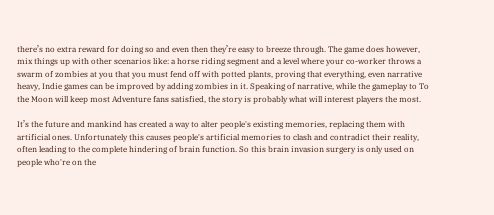there’s no extra reward for doing so and even then they’re easy to breeze through. The game does however, mix things up with other scenarios like: a horse riding segment and a level where your co-worker throws a swarm of zombies at you that you must fend off with potted plants, proving that everything, even narrative heavy, Indie games can be improved by adding zombies in it. Speaking of narrative, while the gameplay to To the Moon will keep most Adventure fans satisfied, the story is probably what will interest players the most.

It’s the future and mankind has created a way to alter people's existing memories, replacing them with artificial ones. Unfortunately this causes people's artificial memories to clash and contradict their reality, often leading to the complete hindering of brain function. So this brain invasion surgery is only used on people who're on the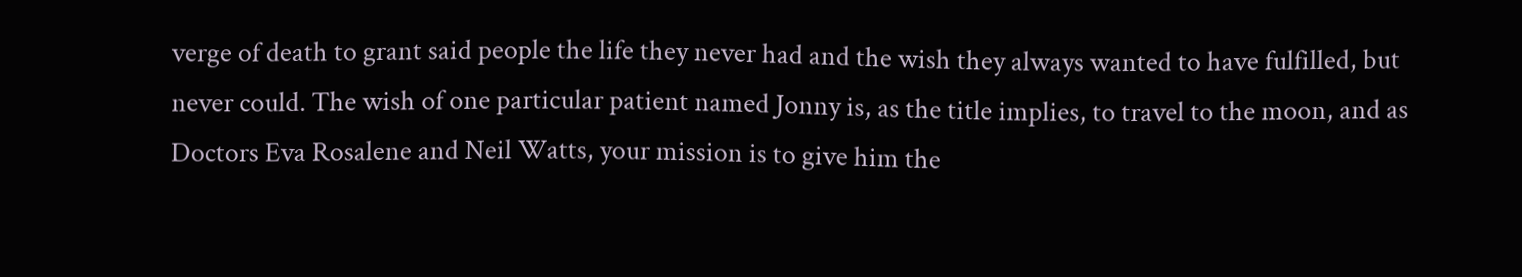verge of death to grant said people the life they never had and the wish they always wanted to have fulfilled, but never could. The wish of one particular patient named Jonny is, as the title implies, to travel to the moon, and as Doctors Eva Rosalene and Neil Watts, your mission is to give him the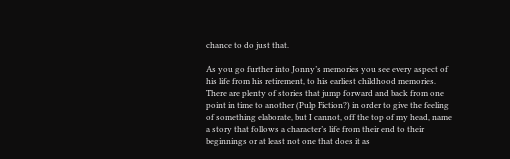chance to do just that.

As you go further into Jonny’s memories you see every aspect of his life from his retirement, to his earliest childhood memories. There are plenty of stories that jump forward and back from one point in time to another (Pulp Fiction?) in order to give the feeling of something elaborate, but I cannot, off the top of my head, name a story that follows a character’s life from their end to their beginnings or at least not one that does it as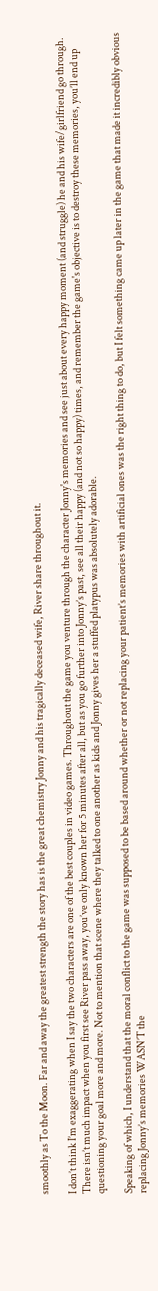smoothly as To the Moon. Far and away the greatest strength the story has is the great chemistry Jonny and his tragically deceased wife, River share throughout it.

I don’t think I’m exaggerating when I say the two characters are one of the best couples in video games. Throughout the game you venture through the character Jonny's memories and see just about every happy moment (and struggle) he and his wife/girlfriend go through. There isn’t much impact when you first see River pass away, you’ve only known her for 5 minutes after all, but as you go further into Jonny’s past, see all their happy (and not so happy) times, and remember the game's objective is to destroy these memories, you’ll end up questioning your goal more and more. Not to mention that scene where they talked to one another as kids and Jonny gives her a stuffed platypus was absolutely adorable.

Speaking of which, I understand that the moral conflict to the game was supposed to be based around whether or not replacing your patient’s memories with artificial ones was the right thing to do, but I felt something came up later in the game that made it incredibly obvious replacing Jonny’s memories WASN’T the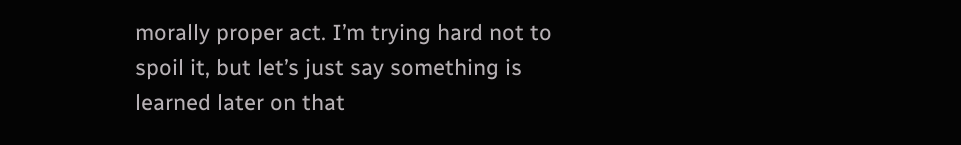morally proper act. I’m trying hard not to spoil it, but let’s just say something is learned later on that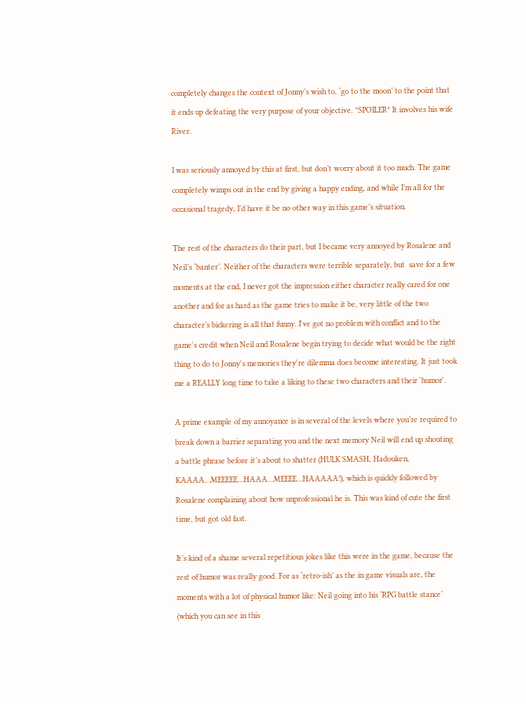completely changes the context of Jonny’s wish to, ‘go to the moon’ to the point that it ends up defeating the very purpose of your objective. *SPOILER* It involves his wife River.

I was seriously annoyed by this at first, but don’t worry about it too much. The game completely wimps out in the end by giving a happy ending, and while I’m all for the occasional tragedy, I’d have it be no other way in this game’s situation.

The rest of the characters do their part, but I became very annoyed by Rosalene and Neil’s ‘banter’. Neither of the characters were terrible separately, but  save for a few moments at the end, I never got the impression either character really cared for one another and for as hard as the game tries to make it be, very little of the two character’s bickering is all that funny. I've got no problem with conflict and to the game's credit when Neil and Rosalene begin trying to decide what would be the right thing to do to Jonny's memories they're dilemma does become interesting. It just took me a REALLY long time to take a liking to these two characters and their 'humor'.

A prime example of my annoyance is in several of the levels where you’re required to break down a barrier separating you and the next memory Neil will end up shouting a battle phrase before it’s about to shatter (HULK SMASH, Hadouken, KAAAA…MEEEEE…HAAA…MEEEE...HAAAAA!), which is quickly followed by Rosalene complaining about how unprofessional he is. This was kind of cute the first time, but got old fast.

It’s kind of a shame several repetitious jokes like this were in the game, because the rest of humor was really good. For as ‘retro-ish’ as the in game visuals are, the moments with a lot of physical humor like: Neil going into his ‘RPG battle stance’ (which you can see in this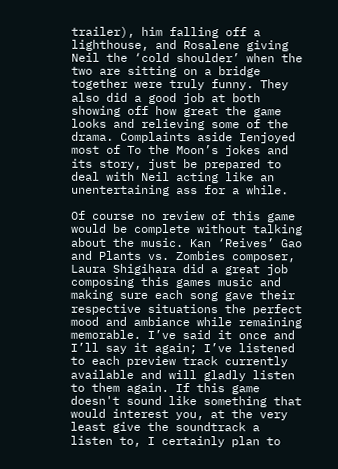trailer), him falling off a lighthouse, and Rosalene giving Neil the ‘cold shoulder’ when the two are sitting on a bridge together were truly funny. They also did a good job at both showing off how great the game looks and relieving some of the drama. Complaints aside Ienjoyed most of To the Moon’s jokes and its story, just be prepared to deal with Neil acting like an unentertaining ass for a while.

Of course no review of this game would be complete without talking about the music. Kan ‘Reives’ Gao and Plants vs. Zombies composer, Laura Shigihara did a great job composing this games music and making sure each song gave their respective situations the perfect mood and ambiance while remaining memorable. I’ve said it once and I’ll say it again; I’ve listened to each preview track currently available and will gladly listen to them again. If this game doesn't sound like something that would interest you, at the very least give the soundtrack a listen to, I certainly plan to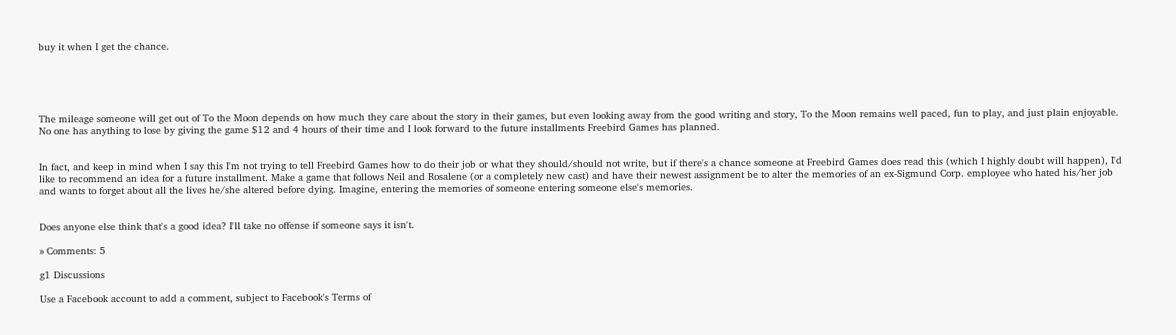buy it when I get the chance.





The mileage someone will get out of To the Moon depends on how much they care about the story in their games, but even looking away from the good writing and story, To the Moon remains well paced, fun to play, and just plain enjoyable. No one has anything to lose by giving the game $12 and 4 hours of their time and I look forward to the future installments Freebird Games has planned.


In fact, and keep in mind when I say this I'm not trying to tell Freebird Games how to do their job or what they should/should not write, but if there's a chance someone at Freebird Games does read this (which I highly doubt will happen), I'd like to recommend an idea for a future installment. Make a game that follows Neil and Rosalene (or a completely new cast) and have their newest assignment be to alter the memories of an ex-Sigmund Corp. employee who hated his/her job and wants to forget about all the lives he/she altered before dying. Imagine, entering the memories of someone entering someone else's memories.


Does anyone else think that's a good idea? I'll take no offense if someone says it isn't.

» Comments: 5

g1 Discussions

Use a Facebook account to add a comment, subject to Facebook's Terms of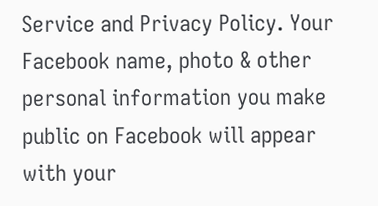Service and Privacy Policy. Your Facebook name, photo & other personal information you make public on Facebook will appear with your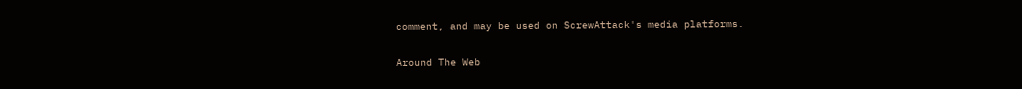comment, and may be used on ScrewAttack's media platforms.

Around The Web